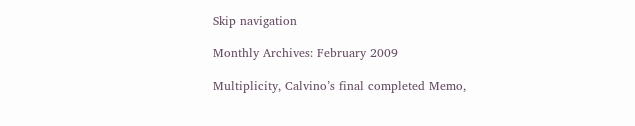Skip navigation

Monthly Archives: February 2009

Multiplicity, Calvino’s final completed Memo,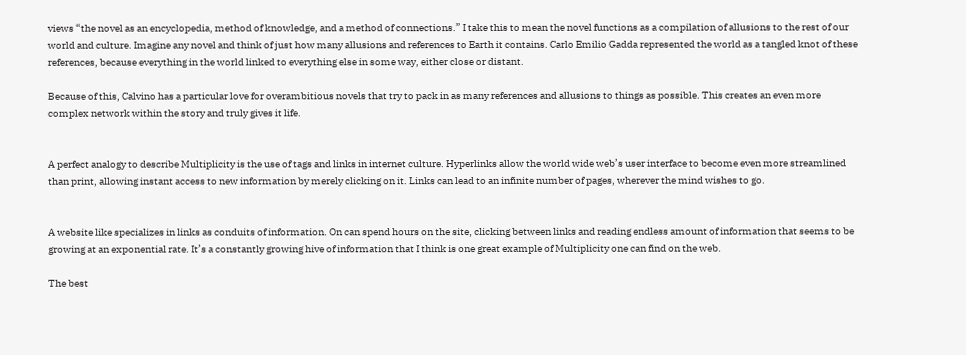views “the novel as an encyclopedia, method of knowledge, and a method of connections.” I take this to mean the novel functions as a compilation of allusions to the rest of our world and culture. Imagine any novel and think of just how many allusions and references to Earth it contains. Carlo Emilio Gadda represented the world as a tangled knot of these references, because everything in the world linked to everything else in some way, either close or distant.

Because of this, Calvino has a particular love for overambitious novels that try to pack in as many references and allusions to things as possible. This creates an even more complex network within the story and truly gives it life.


A perfect analogy to describe Multiplicity is the use of tags and links in internet culture. Hyperlinks allow the world wide web’s user interface to become even more streamlined than print, allowing instant access to new information by merely clicking on it. Links can lead to an infinite number of pages, wherever the mind wishes to go.


A website like specializes in links as conduits of information. On can spend hours on the site, clicking between links and reading endless amount of information that seems to be growing at an exponential rate. It’s a constantly growing hive of information that I think is one great example of Multiplicity one can find on the web.

The best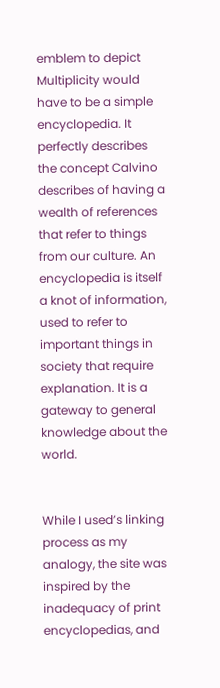emblem to depict Multiplicity would have to be a simple encyclopedia. It perfectly describes the concept Calvino describes of having a wealth of references that refer to things from our culture. An encyclopedia is itself a knot of information, used to refer to important things in society that require explanation. It is a gateway to general knowledge about the world.


While I used’s linking process as my analogy, the site was inspired by the inadequacy of print encyclopedias, and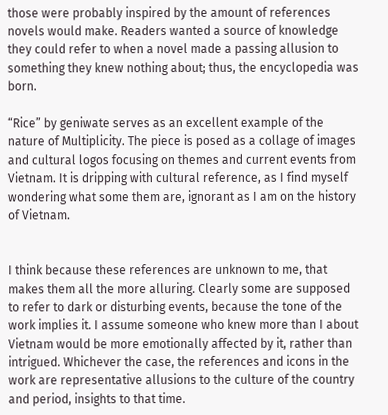those were probably inspired by the amount of references novels would make. Readers wanted a source of knowledge they could refer to when a novel made a passing allusion to something they knew nothing about; thus, the encyclopedia was born.

“Rice” by geniwate serves as an excellent example of the nature of Multiplicity. The piece is posed as a collage of images and cultural logos focusing on themes and current events from Vietnam. It is dripping with cultural reference, as I find myself wondering what some them are, ignorant as I am on the history of Vietnam.


I think because these references are unknown to me, that makes them all the more alluring. Clearly some are supposed to refer to dark or disturbing events, because the tone of the work implies it. I assume someone who knew more than I about Vietnam would be more emotionally affected by it, rather than intrigued. Whichever the case, the references and icons in the work are representative allusions to the culture of the country and period, insights to that time.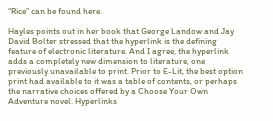“Rice” can be found here.

Hayles points out in her book that George Landow and Jay David Bolter stressed that the hyperlink is the defining feature of electronic literature. And I agree, the hyperlink adds a completely new dimension to literature, one previously unavailable to print. Prior to E-Lit, the best option print had available to it was a table of contents, or perhaps the narrative choices offered by a Choose Your Own Adventure novel. Hyperlinks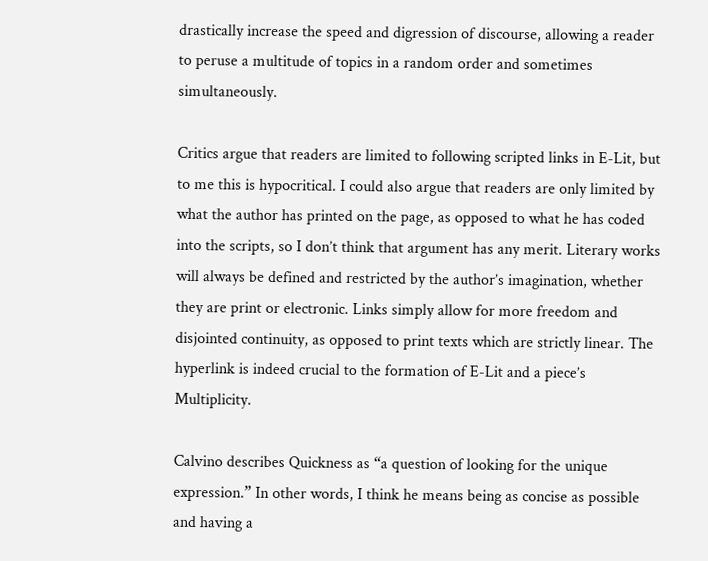drastically increase the speed and digression of discourse, allowing a reader to peruse a multitude of topics in a random order and sometimes simultaneously.

Critics argue that readers are limited to following scripted links in E-Lit, but to me this is hypocritical. I could also argue that readers are only limited by what the author has printed on the page, as opposed to what he has coded into the scripts, so I don’t think that argument has any merit. Literary works will always be defined and restricted by the author’s imagination, whether they are print or electronic. Links simply allow for more freedom and disjointed continuity, as opposed to print texts which are strictly linear. The hyperlink is indeed crucial to the formation of E-Lit and a piece’s Multiplicity.

Calvino describes Quickness as “a question of looking for the unique expression.” In other words, I think he means being as concise as possible and having a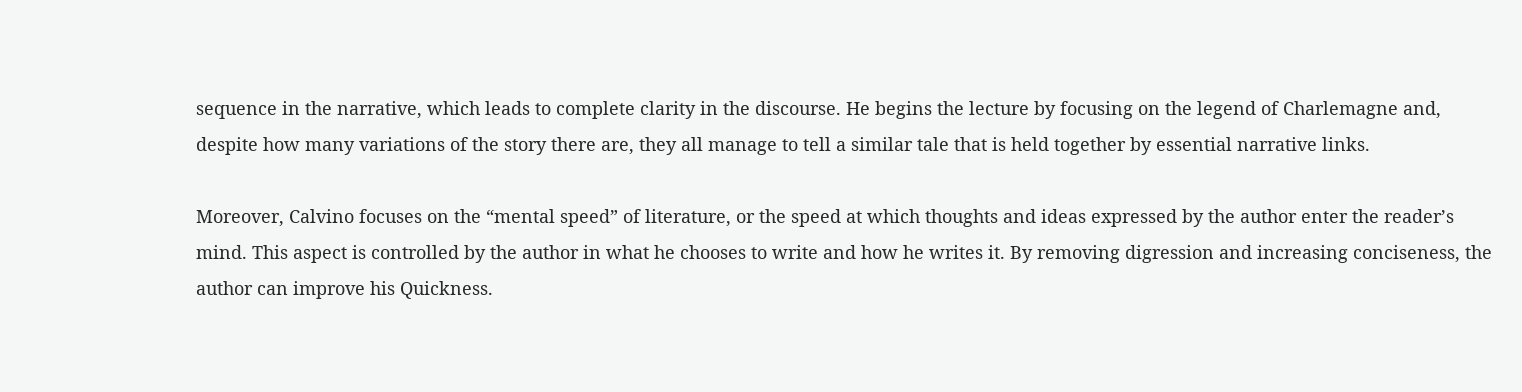sequence in the narrative, which leads to complete clarity in the discourse. He begins the lecture by focusing on the legend of Charlemagne and, despite how many variations of the story there are, they all manage to tell a similar tale that is held together by essential narrative links.

Moreover, Calvino focuses on the “mental speed” of literature, or the speed at which thoughts and ideas expressed by the author enter the reader’s mind. This aspect is controlled by the author in what he chooses to write and how he writes it. By removing digression and increasing conciseness, the author can improve his Quickness.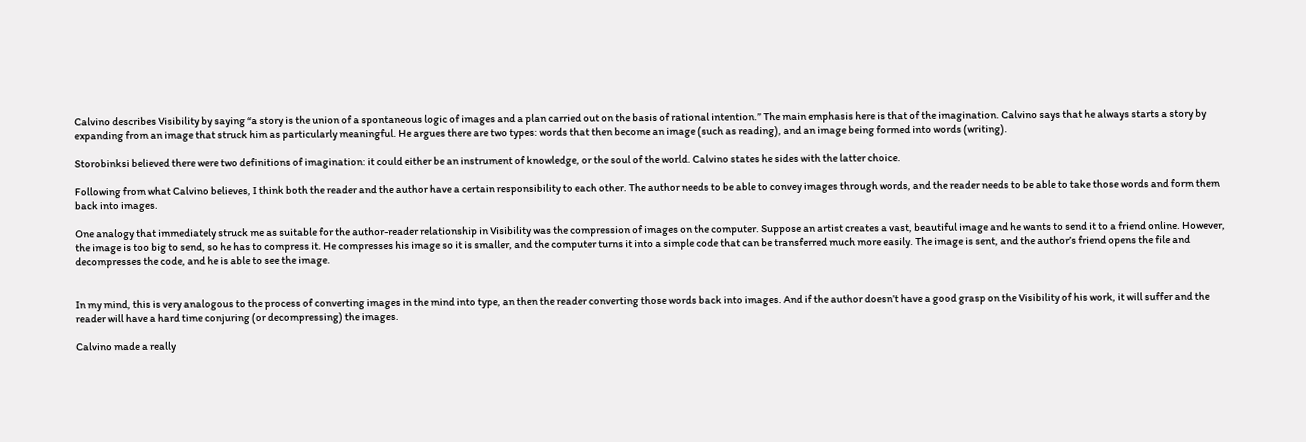Calvino describes Visibility by saying “a story is the union of a spontaneous logic of images and a plan carried out on the basis of rational intention.” The main emphasis here is that of the imagination. Calvino says that he always starts a story by expanding from an image that struck him as particularly meaningful. He argues there are two types: words that then become an image (such as reading), and an image being formed into words (writing).

Storobinksi believed there were two definitions of imagination: it could either be an instrument of knowledge, or the soul of the world. Calvino states he sides with the latter choice.

Following from what Calvino believes, I think both the reader and the author have a certain responsibility to each other. The author needs to be able to convey images through words, and the reader needs to be able to take those words and form them back into images.

One analogy that immediately struck me as suitable for the author-reader relationship in Visibility was the compression of images on the computer. Suppose an artist creates a vast, beautiful image and he wants to send it to a friend online. However, the image is too big to send, so he has to compress it. He compresses his image so it is smaller, and the computer turns it into a simple code that can be transferred much more easily. The image is sent, and the author’s friend opens the file and decompresses the code, and he is able to see the image.


In my mind, this is very analogous to the process of converting images in the mind into type, an then the reader converting those words back into images. And if the author doesn’t have a good grasp on the Visibility of his work, it will suffer and the reader will have a hard time conjuring (or decompressing) the images.

Calvino made a really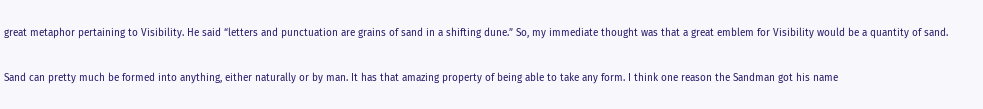great metaphor pertaining to Visibility. He said “letters and punctuation are grains of sand in a shifting dune.” So, my immediate thought was that a great emblem for Visibility would be a quantity of sand.


Sand can pretty much be formed into anything, either naturally or by man. It has that amazing property of being able to take any form. I think one reason the Sandman got his name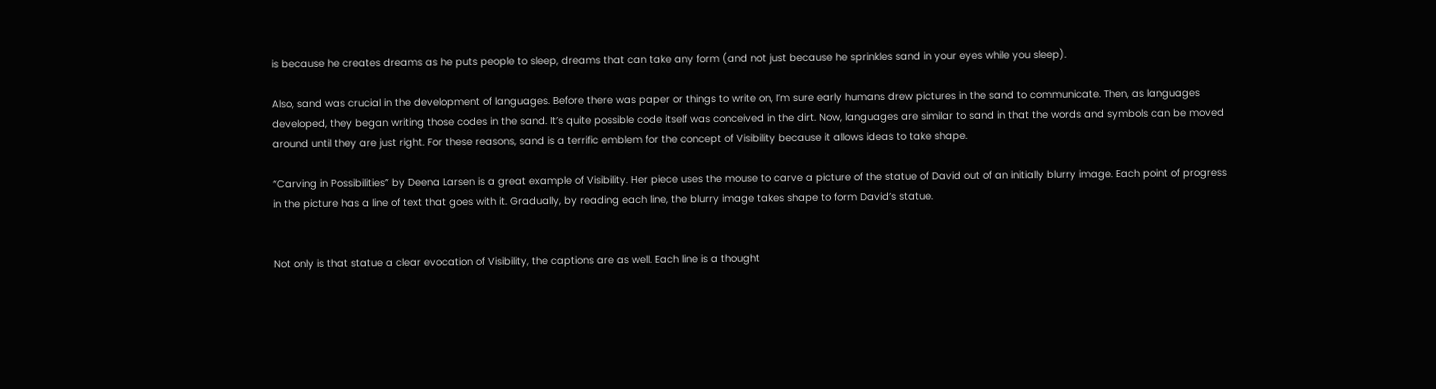is because he creates dreams as he puts people to sleep, dreams that can take any form (and not just because he sprinkles sand in your eyes while you sleep).

Also, sand was crucial in the development of languages. Before there was paper or things to write on, I’m sure early humans drew pictures in the sand to communicate. Then, as languages developed, they began writing those codes in the sand. It’s quite possible code itself was conceived in the dirt. Now, languages are similar to sand in that the words and symbols can be moved around until they are just right. For these reasons, sand is a terrific emblem for the concept of Visibility because it allows ideas to take shape.

“Carving in Possibilities” by Deena Larsen is a great example of Visibility. Her piece uses the mouse to carve a picture of the statue of David out of an initially blurry image. Each point of progress in the picture has a line of text that goes with it. Gradually, by reading each line, the blurry image takes shape to form David’s statue.


Not only is that statue a clear evocation of Visibility, the captions are as well. Each line is a thought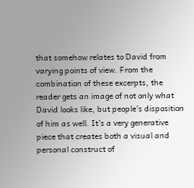that somehow relates to David from varying points of view. From the combination of these excerpts, the reader gets an image of not only what David looks like, but people’s disposition of him as well. It’s a very generative piece that creates both a visual and personal construct of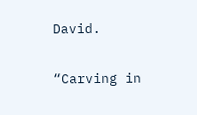David.

“Carving in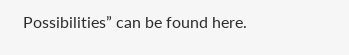Possibilities” can be found here.